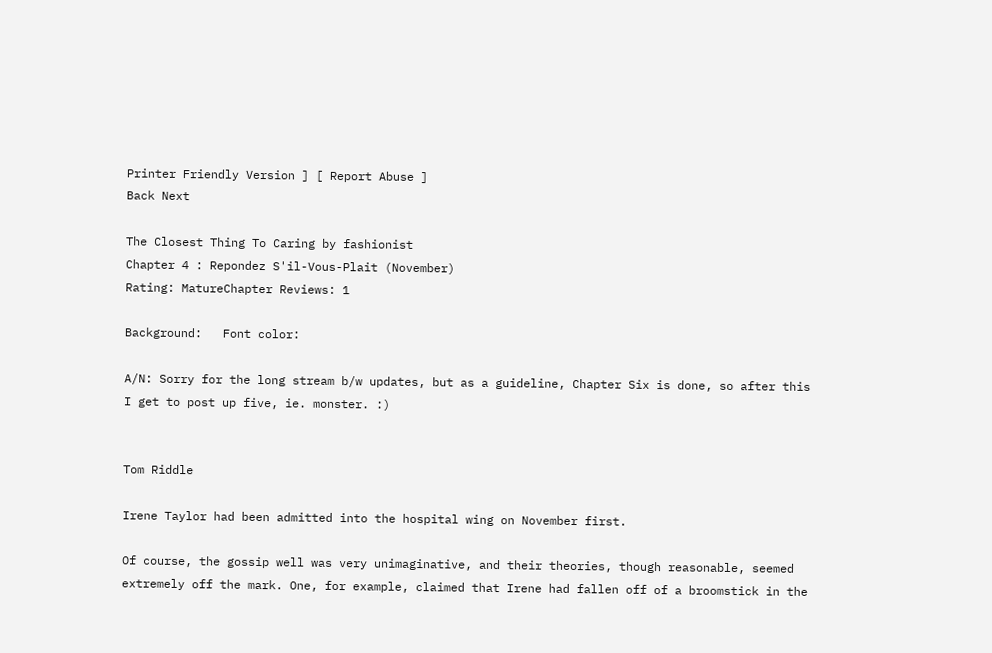Printer Friendly Version ] [ Report Abuse ]
Back Next

The Closest Thing To Caring by fashionist
Chapter 4 : Repondez S'il-Vous-Plait (November)
Rating: MatureChapter Reviews: 1

Background:   Font color:

A/N: Sorry for the long stream b/w updates, but as a guideline, Chapter Six is done, so after this I get to post up five, ie. monster. :)


Tom Riddle

Irene Taylor had been admitted into the hospital wing on November first.

Of course, the gossip well was very unimaginative, and their theories, though reasonable, seemed extremely off the mark. One, for example, claimed that Irene had fallen off of a broomstick in the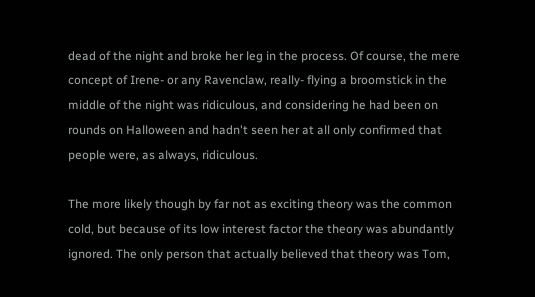dead of the night and broke her leg in the process. Of course, the mere concept of Irene- or any Ravenclaw, really- flying a broomstick in the middle of the night was ridiculous, and considering he had been on rounds on Halloween and hadn't seen her at all only confirmed that people were, as always, ridiculous.

The more likely though by far not as exciting theory was the common cold, but because of its low interest factor the theory was abundantly ignored. The only person that actually believed that theory was Tom,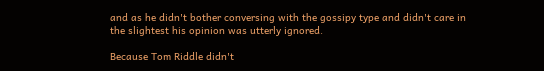and as he didn't bother conversing with the gossipy type and didn't care in the slightest his opinion was utterly ignored.

Because Tom Riddle didn't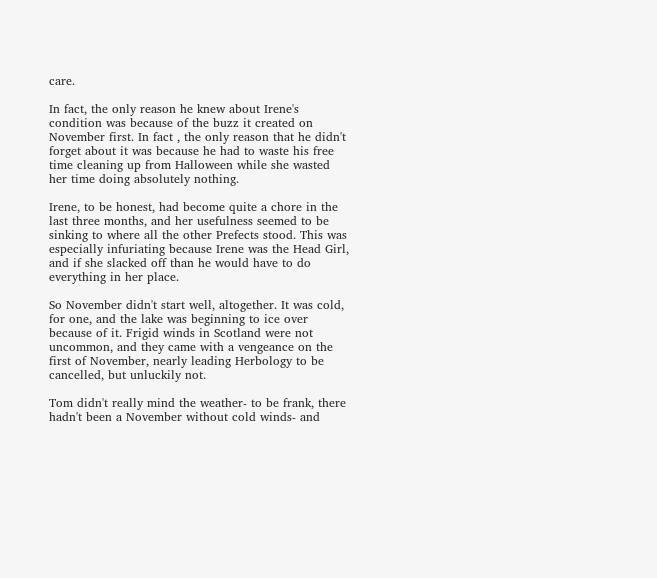care.

In fact, the only reason he knew about Irene's condition was because of the buzz it created on November first. In fact , the only reason that he didn't forget about it was because he had to waste his free time cleaning up from Halloween while she wasted her time doing absolutely nothing.

Irene, to be honest, had become quite a chore in the last three months, and her usefulness seemed to be sinking to where all the other Prefects stood. This was especially infuriating because Irene was the Head Girl, and if she slacked off than he would have to do everything in her place.

So November didn't start well, altogether. It was cold, for one, and the lake was beginning to ice over because of it. Frigid winds in Scotland were not uncommon, and they came with a vengeance on the first of November, nearly leading Herbology to be cancelled, but unluckily not.

Tom didn't really mind the weather- to be frank, there hadn't been a November without cold winds- and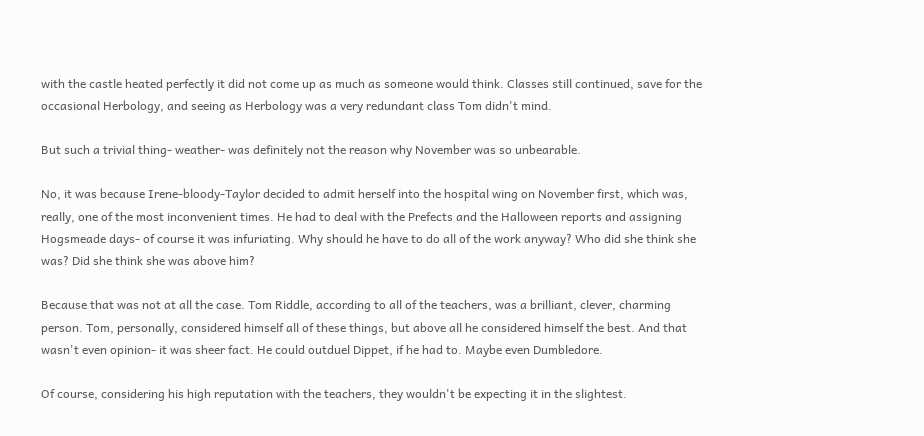with the castle heated perfectly it did not come up as much as someone would think. Classes still continued, save for the occasional Herbology, and seeing as Herbology was a very redundant class Tom didn't mind.

But such a trivial thing- weather- was definitely not the reason why November was so unbearable.

No, it was because Irene-bloody-Taylor decided to admit herself into the hospital wing on November first, which was, really, one of the most inconvenient times. He had to deal with the Prefects and the Halloween reports and assigning Hogsmeade days- of course it was infuriating. Why should he have to do all of the work anyway? Who did she think she was? Did she think she was above him?

Because that was not at all the case. Tom Riddle, according to all of the teachers, was a brilliant, clever, charming person. Tom, personally, considered himself all of these things, but above all he considered himself the best. And that wasn't even opinion- it was sheer fact. He could outduel Dippet, if he had to. Maybe even Dumbledore.

Of course, considering his high reputation with the teachers, they wouldn't be expecting it in the slightest.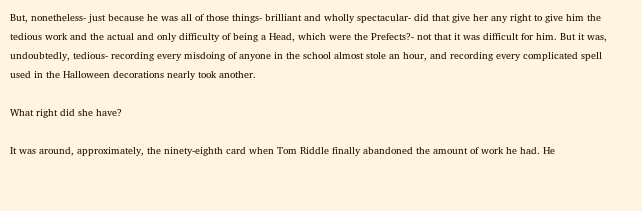But, nonetheless- just because he was all of those things- brilliant and wholly spectacular- did that give her any right to give him the tedious work and the actual and only difficulty of being a Head, which were the Prefects?- not that it was difficult for him. But it was, undoubtedly, tedious- recording every misdoing of anyone in the school almost stole an hour, and recording every complicated spell used in the Halloween decorations nearly took another.

What right did she have?

It was around, approximately, the ninety-eighth card when Tom Riddle finally abandoned the amount of work he had. He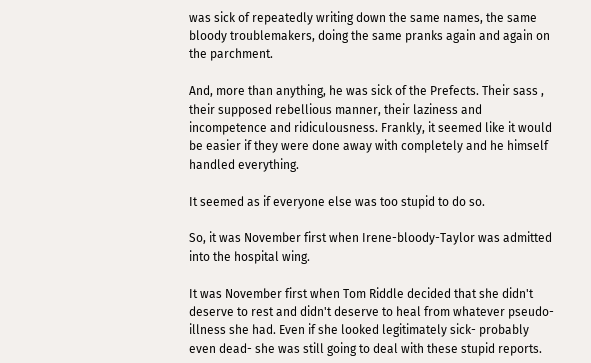was sick of repeatedly writing down the same names, the same bloody troublemakers, doing the same pranks again and again on the parchment.

And, more than anything, he was sick of the Prefects. Their sass , their supposed rebellious manner, their laziness and incompetence and ridiculousness. Frankly, it seemed like it would be easier if they were done away with completely and he himself handled everything.

It seemed as if everyone else was too stupid to do so.

So, it was November first when Irene-bloody-Taylor was admitted into the hospital wing.

It was November first when Tom Riddle decided that she didn't deserve to rest and didn't deserve to heal from whatever pseudo-illness she had. Even if she looked legitimately sick- probably even dead- she was still going to deal with these stupid reports.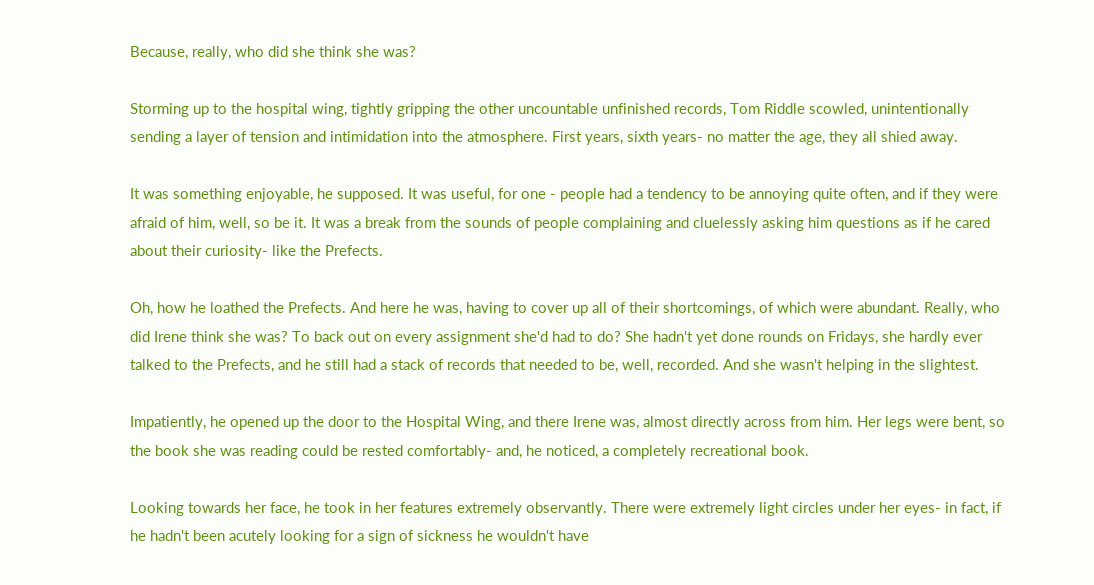Because, really, who did she think she was?

Storming up to the hospital wing, tightly gripping the other uncountable unfinished records, Tom Riddle scowled, unintentionally sending a layer of tension and intimidation into the atmosphere. First years, sixth years- no matter the age, they all shied away.

It was something enjoyable, he supposed. It was useful, for one - people had a tendency to be annoying quite often, and if they were afraid of him, well, so be it. It was a break from the sounds of people complaining and cluelessly asking him questions as if he cared about their curiosity- like the Prefects.

Oh, how he loathed the Prefects. And here he was, having to cover up all of their shortcomings, of which were abundant. Really, who did Irene think she was? To back out on every assignment she'd had to do? She hadn't yet done rounds on Fridays, she hardly ever talked to the Prefects, and he still had a stack of records that needed to be, well, recorded. And she wasn't helping in the slightest.

Impatiently, he opened up the door to the Hospital Wing, and there Irene was, almost directly across from him. Her legs were bent, so the book she was reading could be rested comfortably- and, he noticed, a completely recreational book.

Looking towards her face, he took in her features extremely observantly. There were extremely light circles under her eyes- in fact, if he hadn't been acutely looking for a sign of sickness he wouldn't have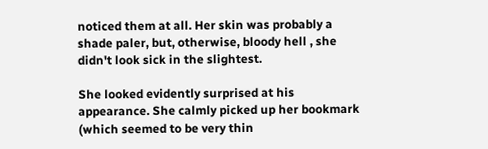noticed them at all. Her skin was probably a shade paler, but, otherwise, bloody hell , she didn't look sick in the slightest.

She looked evidently surprised at his appearance. She calmly picked up her bookmark (which seemed to be very thin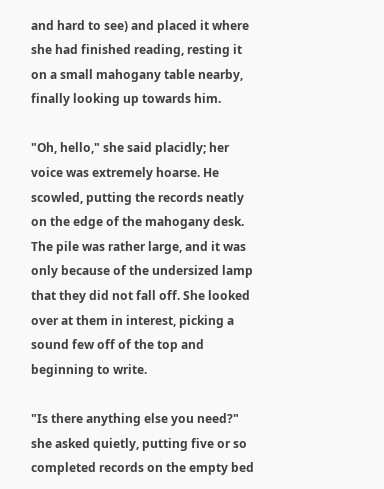and hard to see) and placed it where she had finished reading, resting it on a small mahogany table nearby, finally looking up towards him.

"Oh, hello," she said placidly; her voice was extremely hoarse. He scowled, putting the records neatly on the edge of the mahogany desk. The pile was rather large, and it was only because of the undersized lamp that they did not fall off. She looked over at them in interest, picking a sound few off of the top and beginning to write.

"Is there anything else you need?" she asked quietly, putting five or so completed records on the empty bed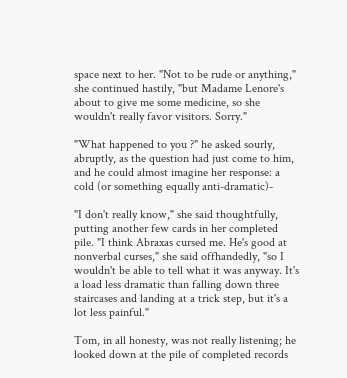space next to her. "Not to be rude or anything," she continued hastily, "but Madame Lenore's about to give me some medicine, so she wouldn't really favor visitors. Sorry."

"What happened to you ?" he asked sourly, abruptly, as the question had just come to him, and he could almost imagine her response: a cold (or something equally anti-dramatic)-

"I don't really know," she said thoughtfully, putting another few cards in her completed pile. "I think Abraxas cursed me. He's good at nonverbal curses," she said offhandedly, "so I wouldn't be able to tell what it was anyway. It's a load less dramatic than falling down three staircases and landing at a trick step, but it's a lot less painful."

Tom, in all honesty, was not really listening; he looked down at the pile of completed records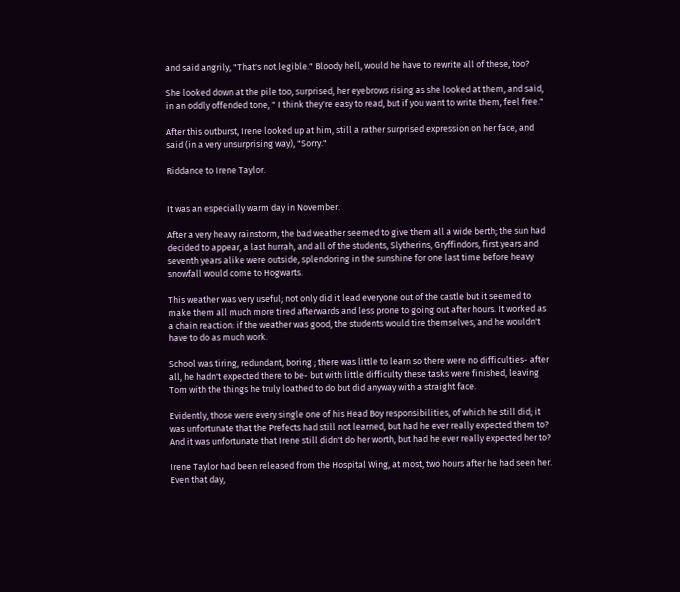and said angrily, "That's not legible." Bloody hell, would he have to rewrite all of these, too?

She looked down at the pile too, surprised, her eyebrows rising as she looked at them, and said, in an oddly offended tone, " I think they're easy to read, but if you want to write them, feel free."

After this outburst, Irene looked up at him, still a rather surprised expression on her face, and said (in a very unsurprising way), "Sorry."

Riddance to Irene Taylor.


It was an especially warm day in November.

After a very heavy rainstorm, the bad weather seemed to give them all a wide berth; the sun had decided to appear, a last hurrah, and all of the students, Slytherins, Gryffindors, first years and seventh years alike were outside, splendoring in the sunshine for one last time before heavy snowfall would come to Hogwarts.

This weather was very useful; not only did it lead everyone out of the castle but it seemed to make them all much more tired afterwards and less prone to going out after hours. It worked as a chain reaction: if the weather was good, the students would tire themselves, and he wouldn't have to do as much work.

School was tiring, redundant, boring ; there was little to learn so there were no difficulties- after all, he hadn't expected there to be- but with little difficulty these tasks were finished, leaving Tom with the things he truly loathed to do but did anyway with a straight face.

Evidently, those were every single one of his Head Boy responsibilities, of which he still did; it was unfortunate that the Prefects had still not learned, but had he ever really expected them to? And it was unfortunate that Irene still didn't do her worth, but had he ever really expected her to?

Irene Taylor had been released from the Hospital Wing, at most, two hours after he had seen her. Even that day,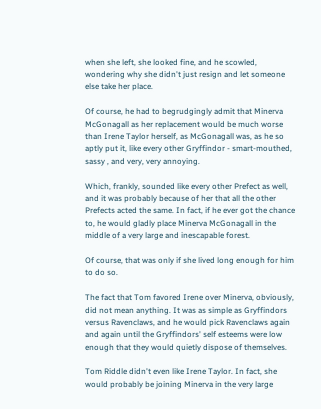when she left, she looked fine, and he scowled, wondering why she didn't just resign and let someone else take her place.

Of course, he had to begrudgingly admit that Minerva McGonagall as her replacement would be much worse than Irene Taylor herself, as McGonagall was, as he so aptly put it, like every other Gryffindor - smart-mouthed, sassy , and very, very annoying.

Which, frankly, sounded like every other Prefect as well, and it was probably because of her that all the other Prefects acted the same. In fact, if he ever got the chance to, he would gladly place Minerva McGonagall in the middle of a very large and inescapable forest.

Of course, that was only if she lived long enough for him to do so.

The fact that Tom favored Irene over Minerva, obviously, did not mean anything. It was as simple as Gryffindors versus Ravenclaws, and he would pick Ravenclaws again and again until the Gryffindors' self esteems were low enough that they would quietly dispose of themselves.

Tom Riddle didn't even like Irene Taylor. In fact, she would probably be joining Minerva in the very large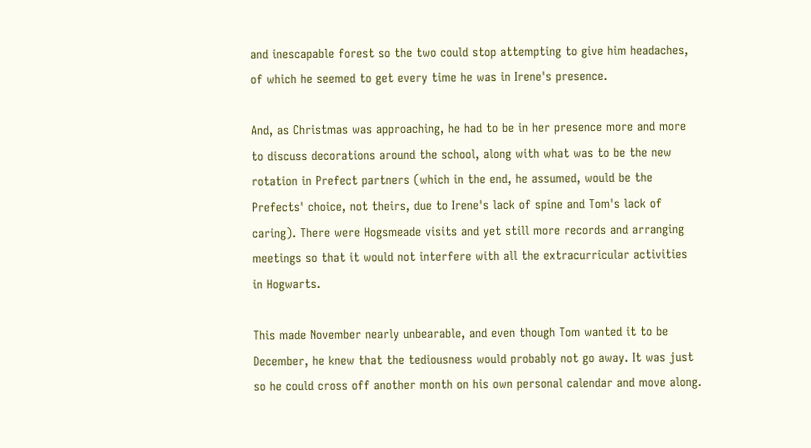and inescapable forest so the two could stop attempting to give him headaches, of which he seemed to get every time he was in Irene's presence.

And, as Christmas was approaching, he had to be in her presence more and more to discuss decorations around the school, along with what was to be the new rotation in Prefect partners (which in the end, he assumed, would be the Prefects' choice, not theirs, due to Irene's lack of spine and Tom's lack of caring). There were Hogsmeade visits and yet still more records and arranging meetings so that it would not interfere with all the extracurricular activities in Hogwarts.

This made November nearly unbearable, and even though Tom wanted it to be December, he knew that the tediousness would probably not go away. It was just so he could cross off another month on his own personal calendar and move along.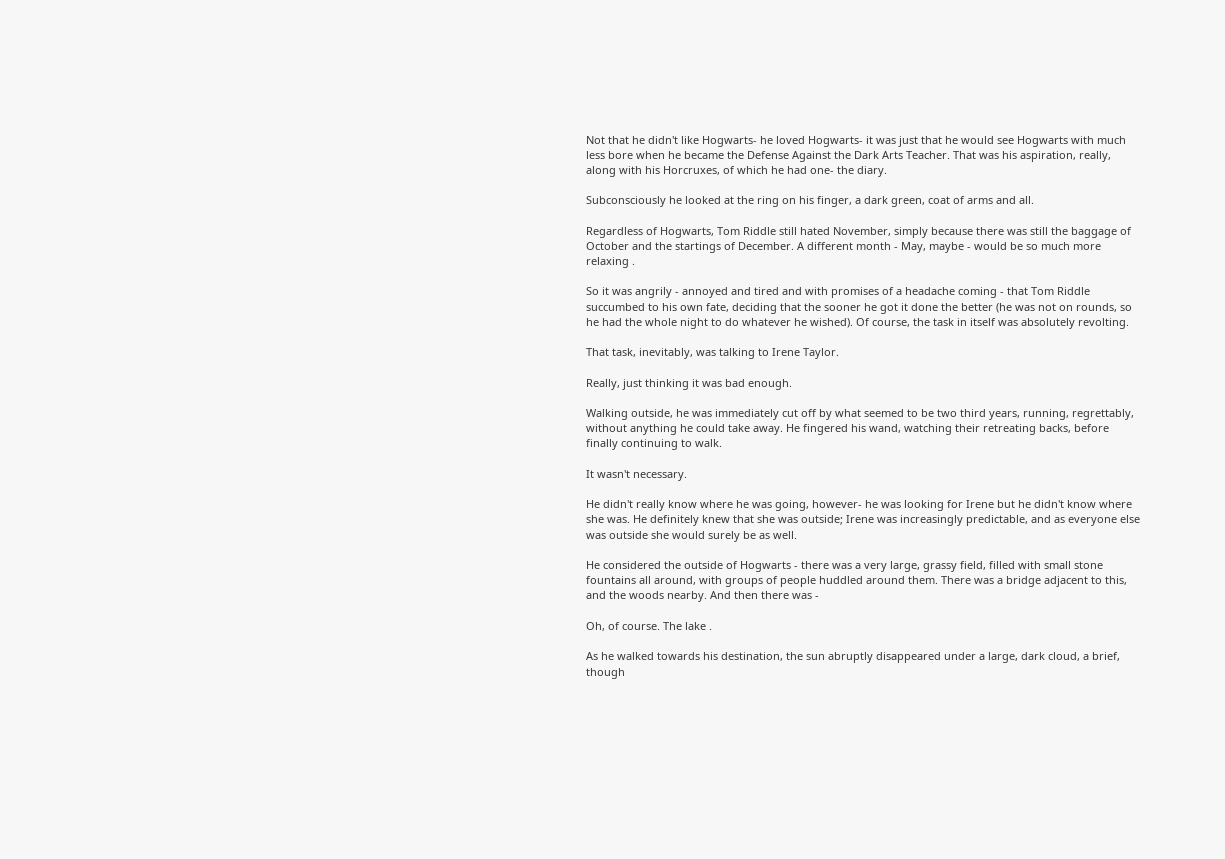Not that he didn't like Hogwarts- he loved Hogwarts- it was just that he would see Hogwarts with much less bore when he became the Defense Against the Dark Arts Teacher. That was his aspiration, really, along with his Horcruxes, of which he had one- the diary.

Subconsciously he looked at the ring on his finger, a dark green, coat of arms and all.

Regardless of Hogwarts, Tom Riddle still hated November, simply because there was still the baggage of October and the startings of December. A different month - May, maybe - would be so much more relaxing .

So it was angrily - annoyed and tired and with promises of a headache coming - that Tom Riddle succumbed to his own fate, deciding that the sooner he got it done the better (he was not on rounds, so he had the whole night to do whatever he wished). Of course, the task in itself was absolutely revolting.

That task, inevitably, was talking to Irene Taylor.

Really, just thinking it was bad enough.

Walking outside, he was immediately cut off by what seemed to be two third years, running, regrettably, without anything he could take away. He fingered his wand, watching their retreating backs, before finally continuing to walk.

It wasn't necessary.

He didn't really know where he was going, however- he was looking for Irene but he didn't know where she was. He definitely knew that she was outside; Irene was increasingly predictable, and as everyone else was outside she would surely be as well.

He considered the outside of Hogwarts - there was a very large, grassy field, filled with small stone fountains all around, with groups of people huddled around them. There was a bridge adjacent to this, and the woods nearby. And then there was -

Oh, of course. The lake .

As he walked towards his destination, the sun abruptly disappeared under a large, dark cloud, a brief, though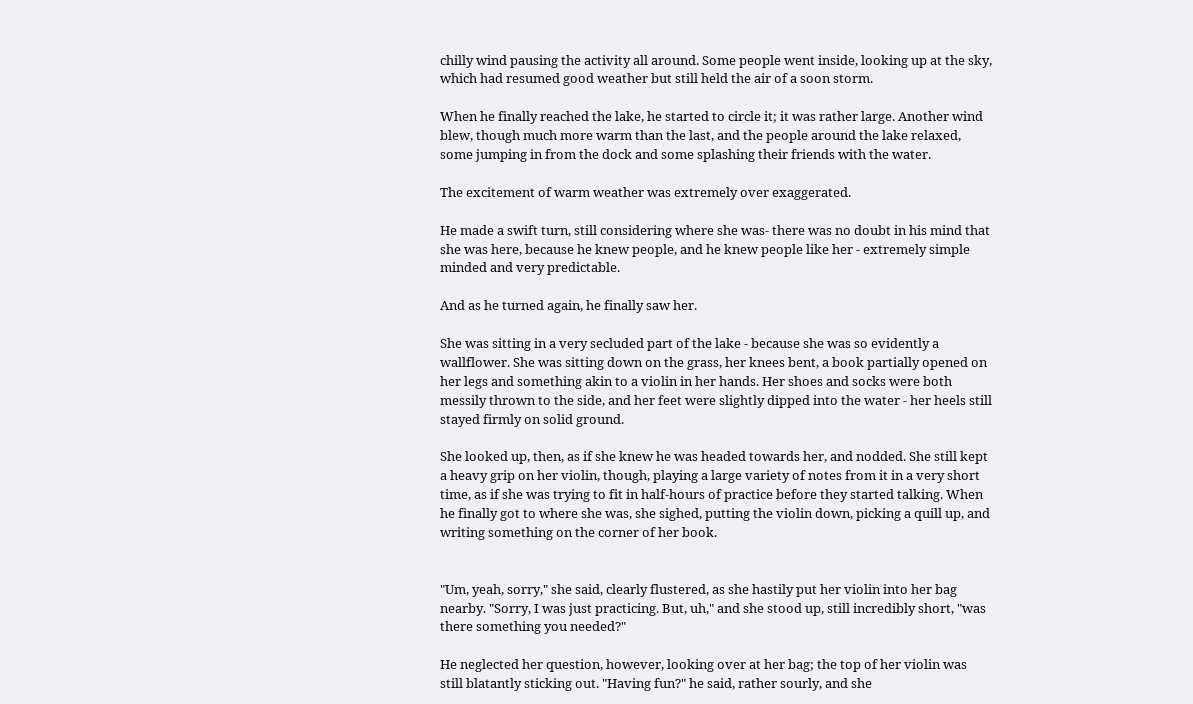chilly wind pausing the activity all around. Some people went inside, looking up at the sky, which had resumed good weather but still held the air of a soon storm.

When he finally reached the lake, he started to circle it; it was rather large. Another wind blew, though much more warm than the last, and the people around the lake relaxed, some jumping in from the dock and some splashing their friends with the water.

The excitement of warm weather was extremely over exaggerated.

He made a swift turn, still considering where she was- there was no doubt in his mind that she was here, because he knew people, and he knew people like her - extremely simple minded and very predictable.

And as he turned again, he finally saw her.

She was sitting in a very secluded part of the lake - because she was so evidently a wallflower. She was sitting down on the grass, her knees bent, a book partially opened on her legs and something akin to a violin in her hands. Her shoes and socks were both messily thrown to the side, and her feet were slightly dipped into the water - her heels still stayed firmly on solid ground.

She looked up, then, as if she knew he was headed towards her, and nodded. She still kept a heavy grip on her violin, though, playing a large variety of notes from it in a very short time, as if she was trying to fit in half-hours of practice before they started talking. When he finally got to where she was, she sighed, putting the violin down, picking a quill up, and writing something on the corner of her book.


"Um, yeah, sorry," she said, clearly flustered, as she hastily put her violin into her bag nearby. "Sorry, I was just practicing. But, uh," and she stood up, still incredibly short, "was there something you needed?"

He neglected her question, however, looking over at her bag; the top of her violin was still blatantly sticking out. "Having fun?" he said, rather sourly, and she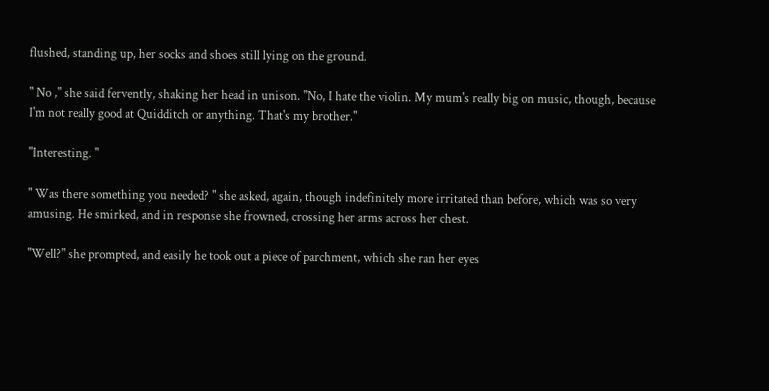flushed, standing up, her socks and shoes still lying on the ground.

" No ," she said fervently, shaking her head in unison. "No, I hate the violin. My mum's really big on music, though, because I'm not really good at Quidditch or anything. That's my brother."

"Interesting. "

" Was there something you needed? " she asked, again, though indefinitely more irritated than before, which was so very amusing. He smirked, and in response she frowned, crossing her arms across her chest.

"Well?" she prompted, and easily he took out a piece of parchment, which she ran her eyes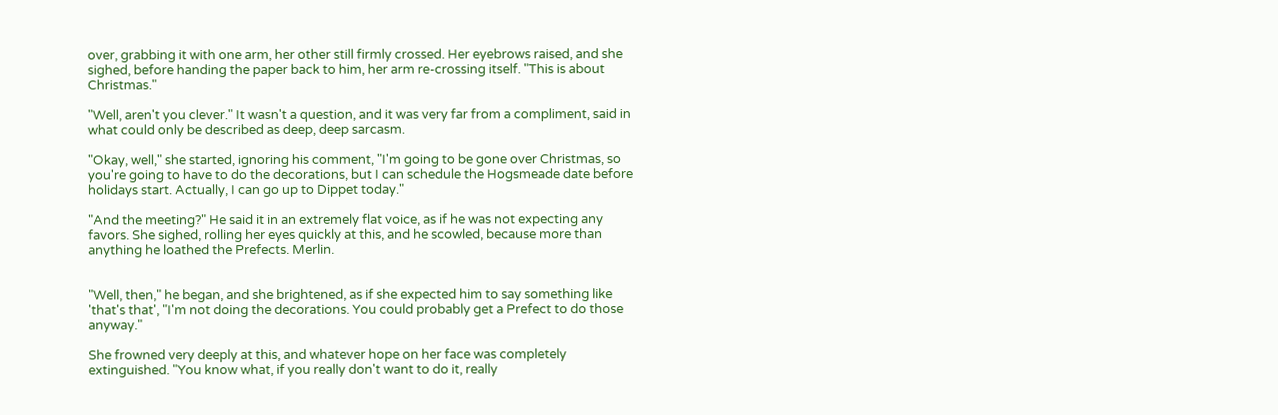over, grabbing it with one arm, her other still firmly crossed. Her eyebrows raised, and she sighed, before handing the paper back to him, her arm re-crossing itself. "This is about Christmas."

"Well, aren't you clever." It wasn't a question, and it was very far from a compliment, said in what could only be described as deep, deep sarcasm.

"Okay, well," she started, ignoring his comment, "I'm going to be gone over Christmas, so you're going to have to do the decorations, but I can schedule the Hogsmeade date before holidays start. Actually, I can go up to Dippet today."

"And the meeting?" He said it in an extremely flat voice, as if he was not expecting any favors. She sighed, rolling her eyes quickly at this, and he scowled, because more than anything he loathed the Prefects. Merlin.


"Well, then," he began, and she brightened, as if she expected him to say something like 'that's that', "I'm not doing the decorations. You could probably get a Prefect to do those anyway."

She frowned very deeply at this, and whatever hope on her face was completely extinguished. "You know what, if you really don't want to do it, really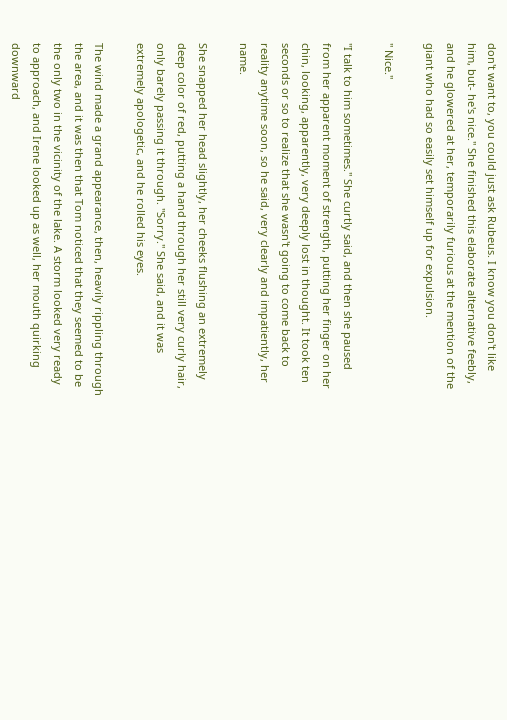don't want to, you could just ask Rubeus. I know you don't like him, but- he's nice." She finished this elaborate alternative feebly, and he glowered at her, temporarily furious at the mention of the giant who had so easily set himself up for expulsion.

" Nice."

"I talk to him sometimes." She curtly said, and then she paused from her apparent moment of strength, putting her finger on her chin, looking, apparently, very deeply lost in thought. It took ten seconds or so to realize that she wasn't going to come back to reality anytime soon, so he said, very clearly and impatiently, her name.

She snapped her head slightly, her cheeks flushing an extremely deep color of red, putting a hand through her still very curly hair, only barely passing it through. "Sorry." She said, and it was extremely apologetic, and he rolled his eyes.

The wind made a grand appearance, then, heavily rippling through the area, and it was then that Tom noticed that they seemed to be the only two in the vicinity of the lake. A storm looked very ready to approach, and Irene looked up as well, her mouth quirking downward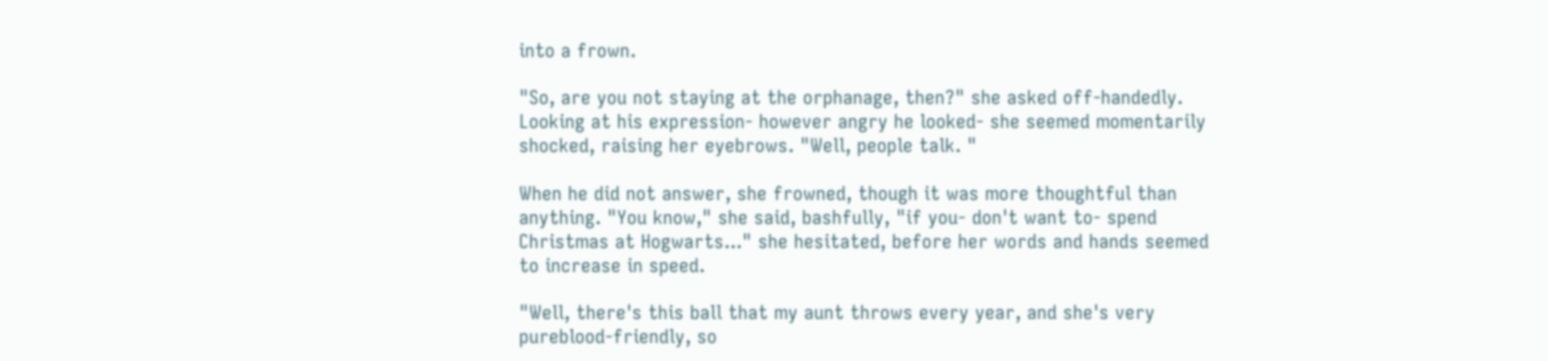into a frown.

"So, are you not staying at the orphanage, then?" she asked off-handedly. Looking at his expression- however angry he looked- she seemed momentarily shocked, raising her eyebrows. "Well, people talk. "

When he did not answer, she frowned, though it was more thoughtful than anything. "You know," she said, bashfully, "if you- don't want to- spend Christmas at Hogwarts..." she hesitated, before her words and hands seemed to increase in speed.

"Well, there's this ball that my aunt throws every year, and she's very pureblood-friendly, so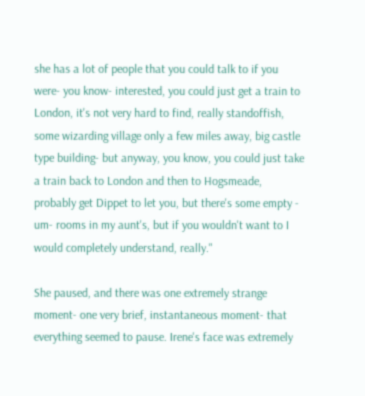she has a lot of people that you could talk to if you were- you know- interested, you could just get a train to London, it's not very hard to find, really standoffish, some wizarding village only a few miles away, big castle type building- but anyway, you know, you could just take a train back to London and then to Hogsmeade, probably get Dippet to let you, but there's some empty - um- rooms in my aunt's, but if you wouldn't want to I would completely understand, really."

She paused, and there was one extremely strange moment- one very brief, instantaneous moment- that everything seemed to pause. Irene's face was extremely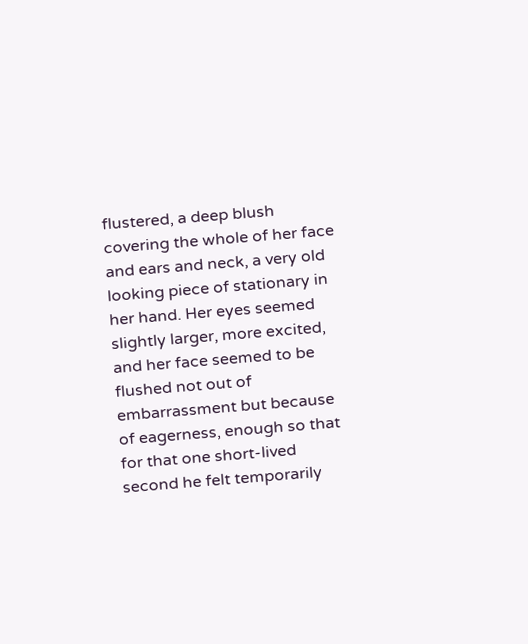flustered, a deep blush covering the whole of her face and ears and neck, a very old looking piece of stationary in her hand. Her eyes seemed slightly larger, more excited, and her face seemed to be flushed not out of embarrassment but because of eagerness, enough so that for that one short-lived second he felt temporarily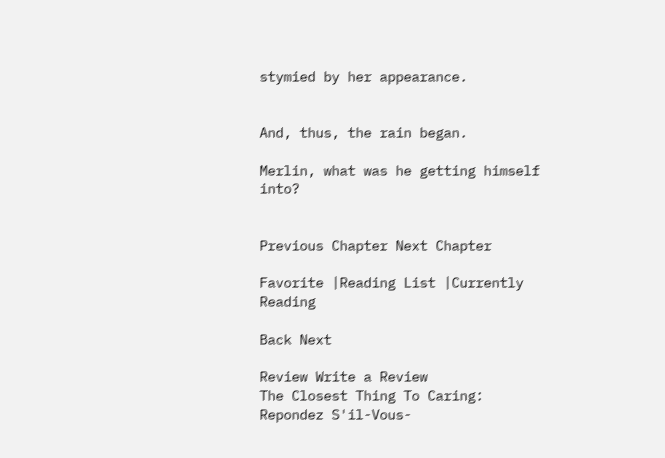stymied by her appearance.


And, thus, the rain began.

Merlin, what was he getting himself into?


Previous Chapter Next Chapter

Favorite |Reading List |Currently Reading

Back Next

Review Write a Review
The Closest Thing To Caring: Repondez S'il-Vous-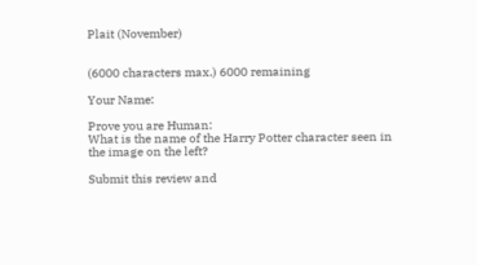Plait (November)


(6000 characters max.) 6000 remaining

Your Name:

Prove you are Human:
What is the name of the Harry Potter character seen in the image on the left?

Submit this review and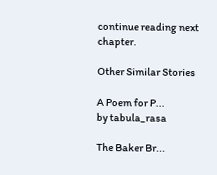continue reading next chapter.

Other Similar Stories

A Poem for P...
by tabula_rasa

The Baker Br...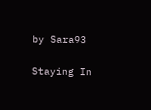by Sara93

Staying In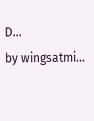D...
by wingsatmi...